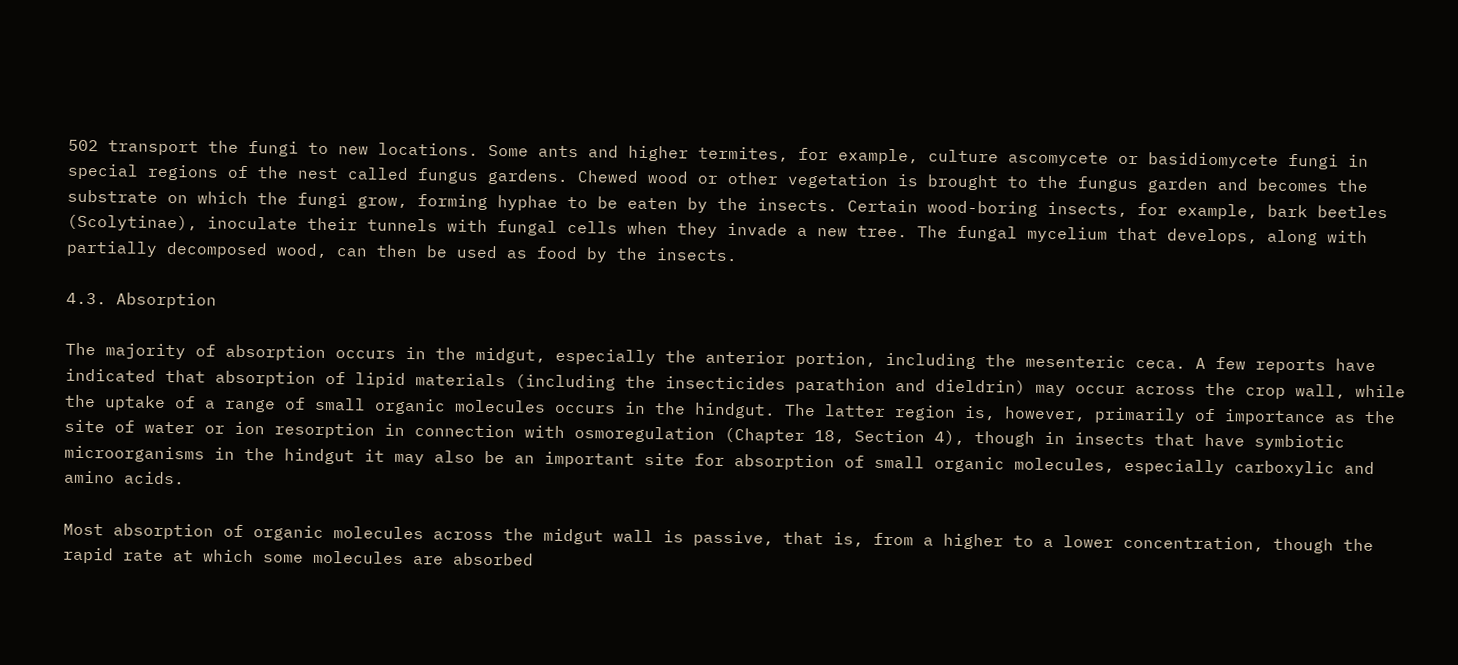502 transport the fungi to new locations. Some ants and higher termites, for example, culture ascomycete or basidiomycete fungi in special regions of the nest called fungus gardens. Chewed wood or other vegetation is brought to the fungus garden and becomes the substrate on which the fungi grow, forming hyphae to be eaten by the insects. Certain wood-boring insects, for example, bark beetles (Scolytinae), inoculate their tunnels with fungal cells when they invade a new tree. The fungal mycelium that develops, along with partially decomposed wood, can then be used as food by the insects.

4.3. Absorption

The majority of absorption occurs in the midgut, especially the anterior portion, including the mesenteric ceca. A few reports have indicated that absorption of lipid materials (including the insecticides parathion and dieldrin) may occur across the crop wall, while the uptake of a range of small organic molecules occurs in the hindgut. The latter region is, however, primarily of importance as the site of water or ion resorption in connection with osmoregulation (Chapter 18, Section 4), though in insects that have symbiotic microorganisms in the hindgut it may also be an important site for absorption of small organic molecules, especially carboxylic and amino acids.

Most absorption of organic molecules across the midgut wall is passive, that is, from a higher to a lower concentration, though the rapid rate at which some molecules are absorbed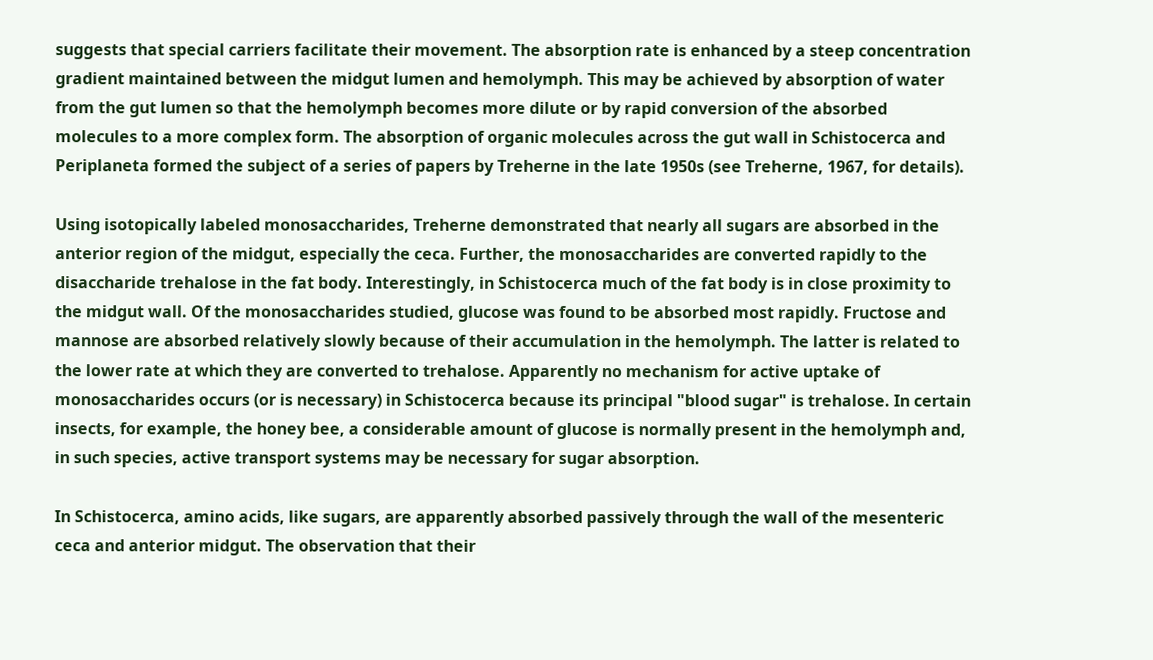suggests that special carriers facilitate their movement. The absorption rate is enhanced by a steep concentration gradient maintained between the midgut lumen and hemolymph. This may be achieved by absorption of water from the gut lumen so that the hemolymph becomes more dilute or by rapid conversion of the absorbed molecules to a more complex form. The absorption of organic molecules across the gut wall in Schistocerca and Periplaneta formed the subject of a series of papers by Treherne in the late 1950s (see Treherne, 1967, for details).

Using isotopically labeled monosaccharides, Treherne demonstrated that nearly all sugars are absorbed in the anterior region of the midgut, especially the ceca. Further, the monosaccharides are converted rapidly to the disaccharide trehalose in the fat body. Interestingly, in Schistocerca much of the fat body is in close proximity to the midgut wall. Of the monosaccharides studied, glucose was found to be absorbed most rapidly. Fructose and mannose are absorbed relatively slowly because of their accumulation in the hemolymph. The latter is related to the lower rate at which they are converted to trehalose. Apparently no mechanism for active uptake of monosaccharides occurs (or is necessary) in Schistocerca because its principal "blood sugar" is trehalose. In certain insects, for example, the honey bee, a considerable amount of glucose is normally present in the hemolymph and, in such species, active transport systems may be necessary for sugar absorption.

In Schistocerca, amino acids, like sugars, are apparently absorbed passively through the wall of the mesenteric ceca and anterior midgut. The observation that their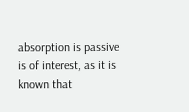absorption is passive is of interest, as it is known that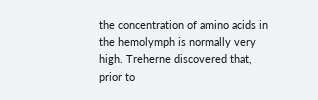the concentration of amino acids in the hemolymph is normally very high. Treherne discovered that, prior to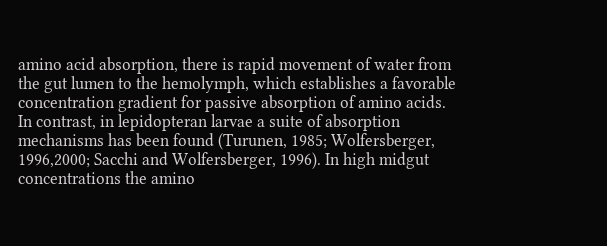amino acid absorption, there is rapid movement of water from the gut lumen to the hemolymph, which establishes a favorable concentration gradient for passive absorption of amino acids. In contrast, in lepidopteran larvae a suite of absorption mechanisms has been found (Turunen, 1985; Wolfersberger, 1996,2000; Sacchi and Wolfersberger, 1996). In high midgut concentrations the amino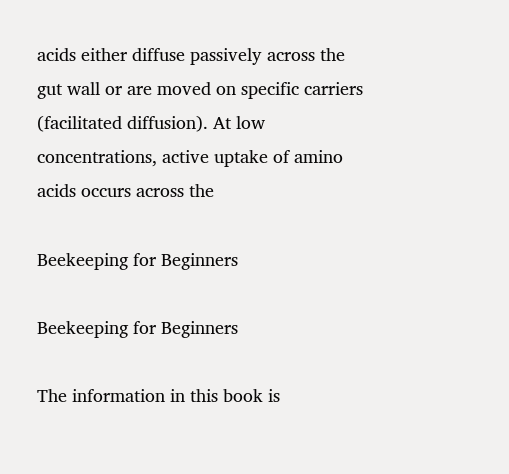acids either diffuse passively across the gut wall or are moved on specific carriers (facilitated diffusion). At low concentrations, active uptake of amino acids occurs across the

Beekeeping for Beginners

Beekeeping for Beginners

The information in this book is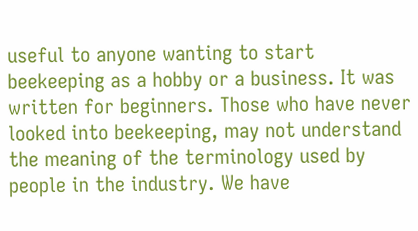useful to anyone wanting to start beekeeping as a hobby or a business. It was written for beginners. Those who have never looked into beekeeping, may not understand the meaning of the terminology used by people in the industry. We have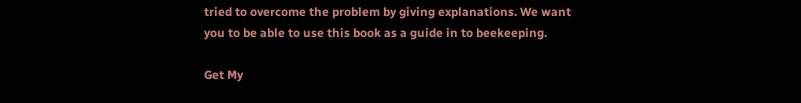tried to overcome the problem by giving explanations. We want you to be able to use this book as a guide in to beekeeping.

Get My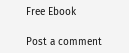Free Ebook

Post a comment